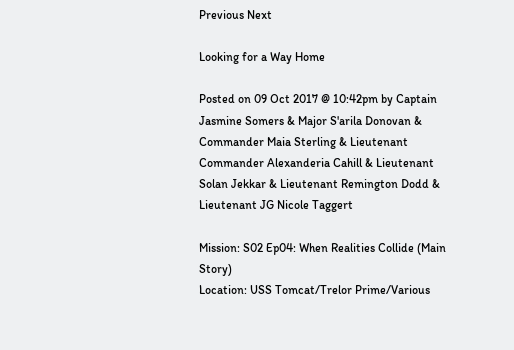Previous Next

Looking for a Way Home

Posted on 09 Oct 2017 @ 10:42pm by Captain Jasmine Somers & Major S'arila Donovan & Commander Maia Sterling & Lieutenant Commander Alexanderia Cahill & Lieutenant Solan Jekkar & Lieutenant Remington Dodd & Lieutenant JG Nicole Taggert

Mission: S02 Ep04: When Realities Collide (Main Story)
Location: USS Tomcat/Trelor Prime/Various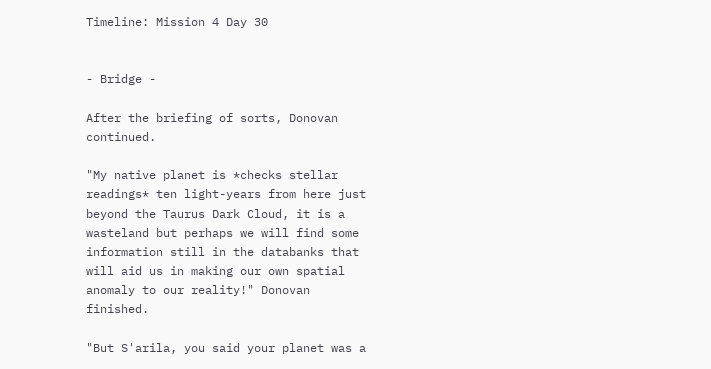Timeline: Mission 4 Day 30


- Bridge -

After the briefing of sorts, Donovan continued.

"My native planet is *checks stellar readings* ten light-years from here just beyond the Taurus Dark Cloud, it is a wasteland but perhaps we will find some information still in the databanks that will aid us in making our own spatial anomaly to our reality!" Donovan finished.

"But S'arila, you said your planet was a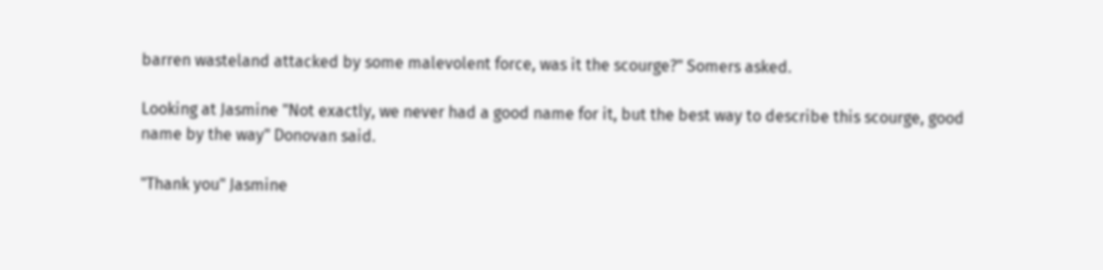barren wasteland attacked by some malevolent force, was it the scourge?" Somers asked.

Looking at Jasmine "Not exactly, we never had a good name for it, but the best way to describe this scourge, good name by the way" Donovan said.

"Thank you" Jasmine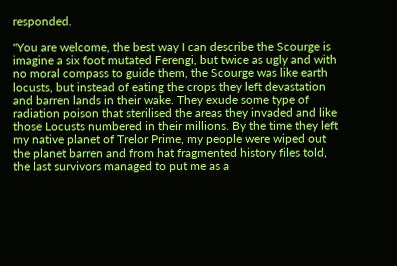responded.

"You are welcome, the best way I can describe the Scourge is imagine a six foot mutated Ferengi, but twice as ugly and with no moral compass to guide them, the Scourge was like earth locusts, but instead of eating the crops they left devastation and barren lands in their wake. They exude some type of radiation poison that sterilised the areas they invaded and like those Locusts numbered in their millions. By the time they left my native planet of Trelor Prime, my people were wiped out the planet barren and from hat fragmented history files told, the last survivors managed to put me as a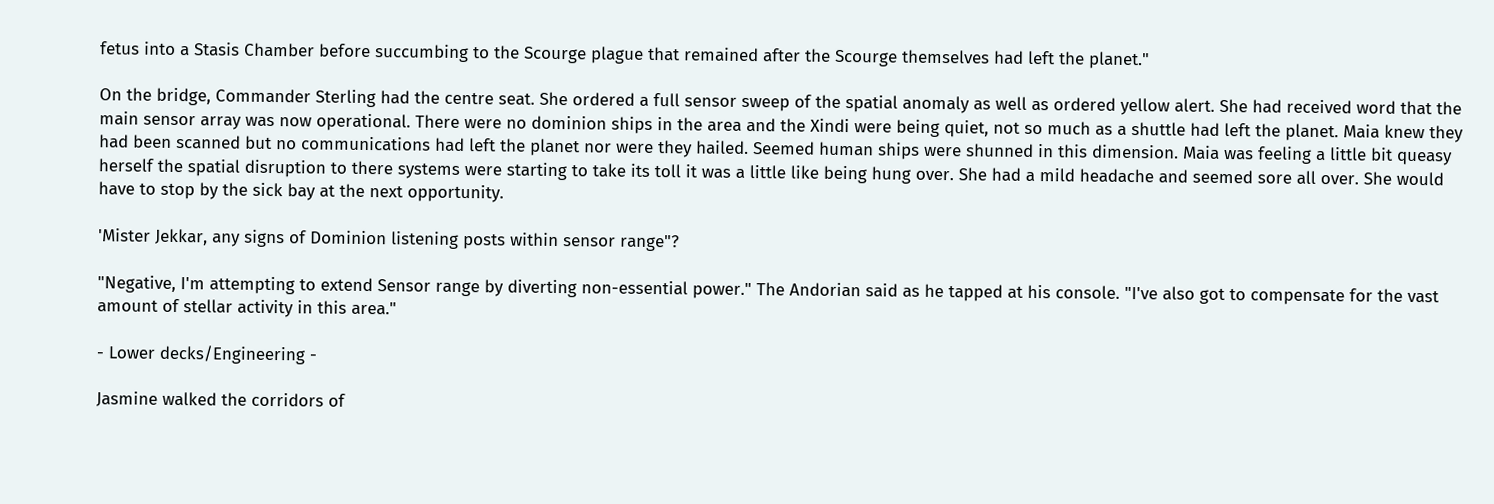fetus into a Stasis Chamber before succumbing to the Scourge plague that remained after the Scourge themselves had left the planet."

On the bridge, Commander Sterling had the centre seat. She ordered a full sensor sweep of the spatial anomaly as well as ordered yellow alert. She had received word that the main sensor array was now operational. There were no dominion ships in the area and the Xindi were being quiet, not so much as a shuttle had left the planet. Maia knew they had been scanned but no communications had left the planet nor were they hailed. Seemed human ships were shunned in this dimension. Maia was feeling a little bit queasy herself the spatial disruption to there systems were starting to take its toll it was a little like being hung over. She had a mild headache and seemed sore all over. She would have to stop by the sick bay at the next opportunity.

'Mister Jekkar, any signs of Dominion listening posts within sensor range"?

"Negative, I'm attempting to extend Sensor range by diverting non-essential power." The Andorian said as he tapped at his console. "I've also got to compensate for the vast amount of stellar activity in this area."

- Lower decks/Engineering -

Jasmine walked the corridors of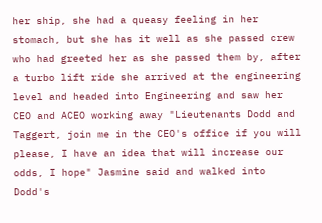her ship, she had a queasy feeling in her stomach, but she has it well as she passed crew who had greeted her as she passed them by, after a turbo lift ride she arrived at the engineering level and headed into Engineering and saw her CEO and ACEO working away "Lieutenants Dodd and Taggert, join me in the CEO's office if you will please, I have an idea that will increase our odds, I hope" Jasmine said and walked into Dodd's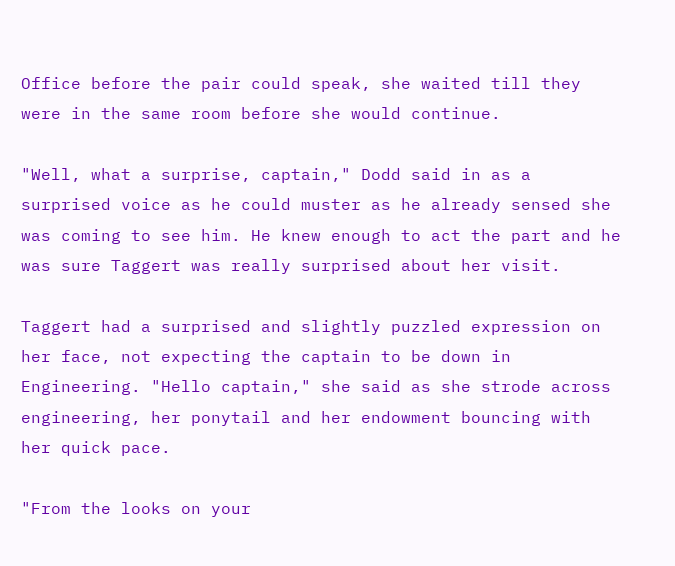Office before the pair could speak, she waited till they were in the same room before she would continue.

"Well, what a surprise, captain," Dodd said in as a surprised voice as he could muster as he already sensed she was coming to see him. He knew enough to act the part and he was sure Taggert was really surprised about her visit.

Taggert had a surprised and slightly puzzled expression on her face, not expecting the captain to be down in Engineering. "Hello captain," she said as she strode across engineering, her ponytail and her endowment bouncing with her quick pace.

"From the looks on your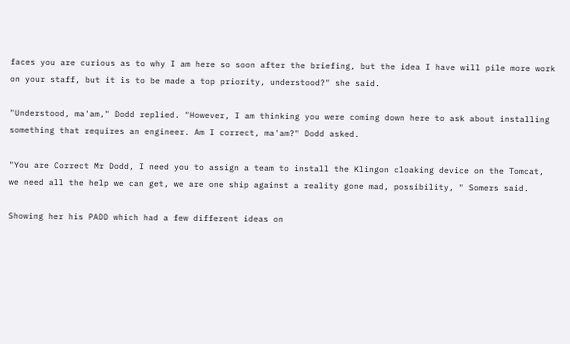faces you are curious as to why I am here so soon after the briefing, but the idea I have will pile more work on your staff, but it is to be made a top priority, understood?" she said.

"Understood, ma'am," Dodd replied. "However, I am thinking you were coming down here to ask about installing something that requires an engineer. Am I correct, ma'am?" Dodd asked.

"You are Correct Mr Dodd, I need you to assign a team to install the Klingon cloaking device on the Tomcat, we need all the help we can get, we are one ship against a reality gone mad, possibility, " Somers said.

Showing her his PADD which had a few different ideas on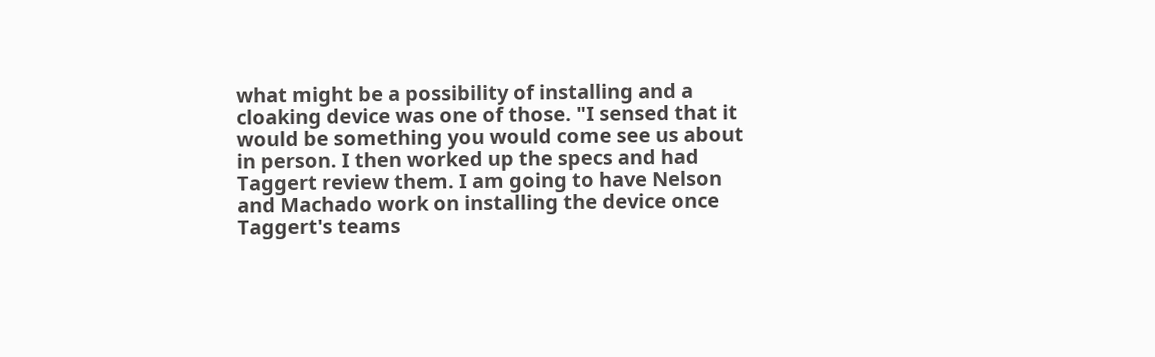what might be a possibility of installing and a cloaking device was one of those. "I sensed that it would be something you would come see us about in person. I then worked up the specs and had Taggert review them. I am going to have Nelson and Machado work on installing the device once Taggert's teams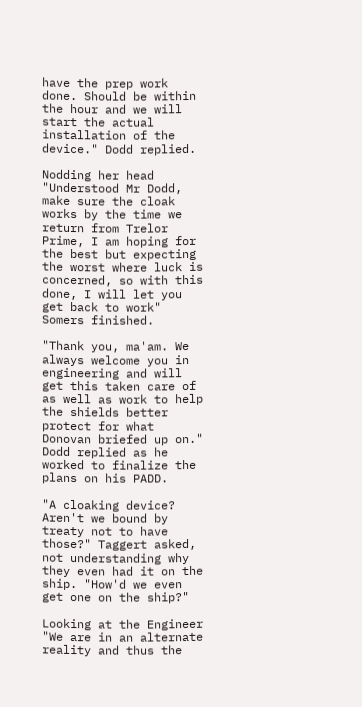have the prep work done. Should be within the hour and we will start the actual installation of the device." Dodd replied.

Nodding her head "Understood Mr Dodd, make sure the cloak works by the time we return from Trelor Prime, I am hoping for the best but expecting the worst where luck is concerned, so with this done, I will let you get back to work" Somers finished.

"Thank you, ma'am. We always welcome you in engineering and will get this taken care of as well as work to help the shields better protect for what Donovan briefed up on." Dodd replied as he worked to finalize the plans on his PADD.

"A cloaking device? Aren't we bound by treaty not to have those?" Taggert asked, not understanding why they even had it on the ship. "How'd we even get one on the ship?"

Looking at the Engineer "We are in an alternate reality and thus the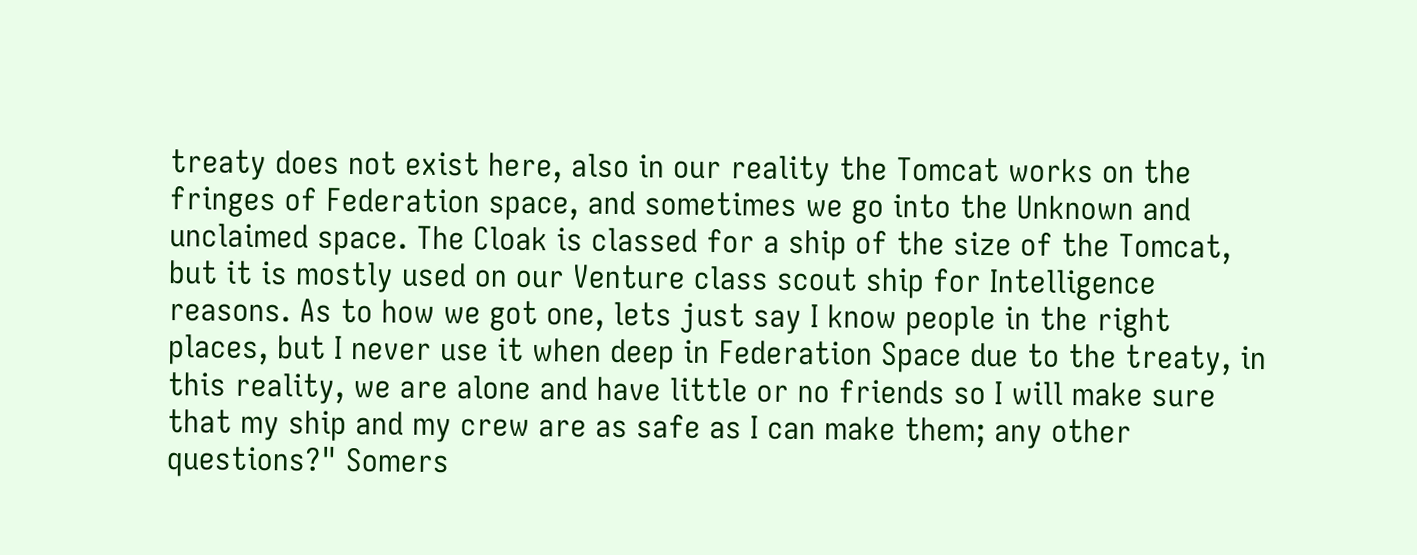treaty does not exist here, also in our reality the Tomcat works on the fringes of Federation space, and sometimes we go into the Unknown and unclaimed space. The Cloak is classed for a ship of the size of the Tomcat, but it is mostly used on our Venture class scout ship for Intelligence reasons. As to how we got one, lets just say I know people in the right places, but I never use it when deep in Federation Space due to the treaty, in this reality, we are alone and have little or no friends so I will make sure that my ship and my crew are as safe as I can make them; any other questions?" Somers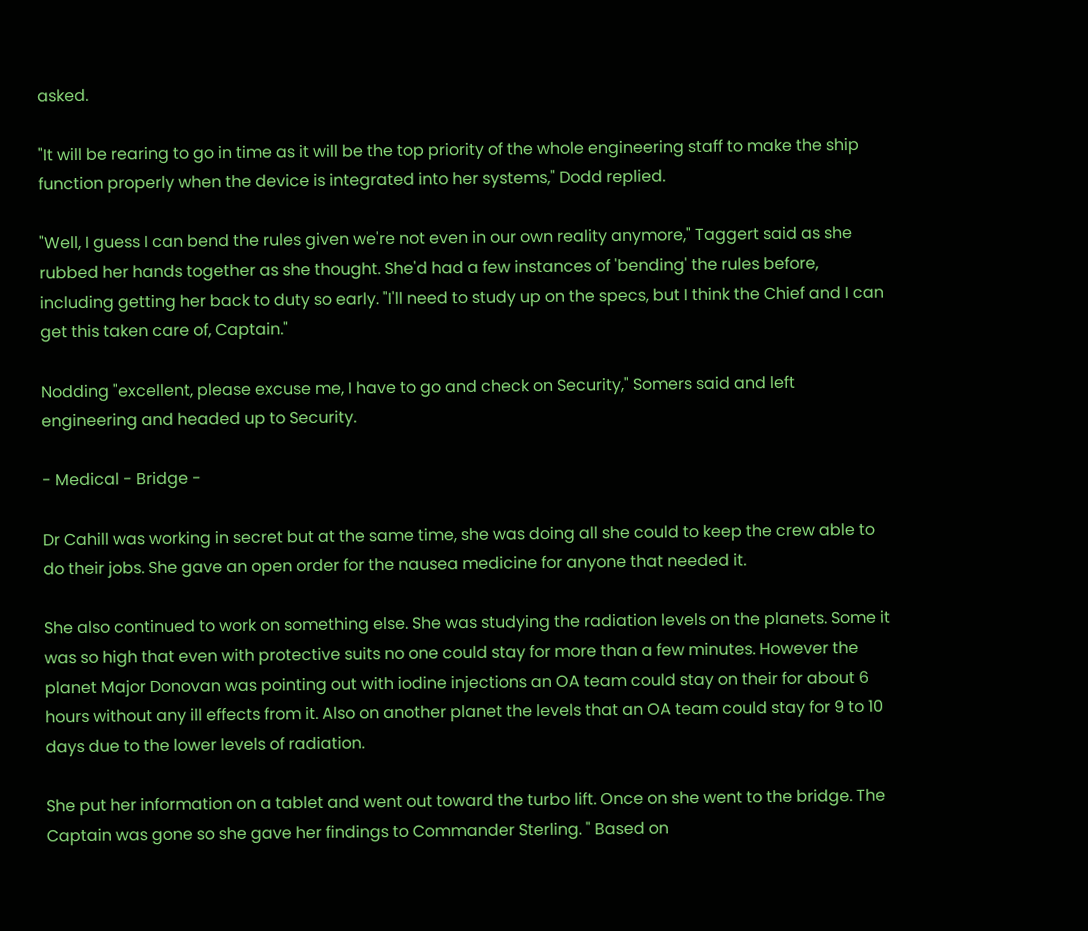asked.

"It will be rearing to go in time as it will be the top priority of the whole engineering staff to make the ship function properly when the device is integrated into her systems," Dodd replied.

"Well, I guess I can bend the rules given we're not even in our own reality anymore," Taggert said as she rubbed her hands together as she thought. She'd had a few instances of 'bending' the rules before, including getting her back to duty so early. "I'll need to study up on the specs, but I think the Chief and I can get this taken care of, Captain."

Nodding "excellent, please excuse me, I have to go and check on Security," Somers said and left engineering and headed up to Security.

- Medical - Bridge -

Dr Cahill was working in secret but at the same time, she was doing all she could to keep the crew able to do their jobs. She gave an open order for the nausea medicine for anyone that needed it.

She also continued to work on something else. She was studying the radiation levels on the planets. Some it was so high that even with protective suits no one could stay for more than a few minutes. However the planet Major Donovan was pointing out with iodine injections an OA team could stay on their for about 6 hours without any ill effects from it. Also on another planet the levels that an OA team could stay for 9 to 10 days due to the lower levels of radiation.

She put her information on a tablet and went out toward the turbo lift. Once on she went to the bridge. The Captain was gone so she gave her findings to Commander Sterling. " Based on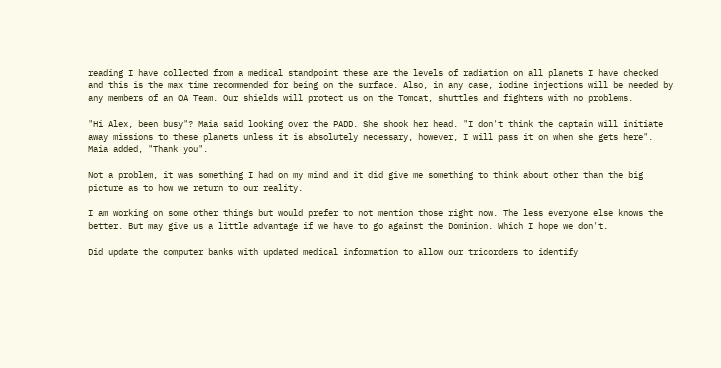reading I have collected from a medical standpoint these are the levels of radiation on all planets I have checked and this is the max time recommended for being on the surface. Also, in any case, iodine injections will be needed by any members of an OA Team. Our shields will protect us on the Tomcat, shuttles and fighters with no problems.

"Hi Alex, been busy"? Maia said looking over the PADD. She shook her head. "I don't think the captain will initiate away missions to these planets unless it is absolutely necessary, however, I will pass it on when she gets here". Maia added, "Thank you".

Not a problem, it was something I had on my mind and it did give me something to think about other than the big picture as to how we return to our reality.

I am working on some other things but would prefer to not mention those right now. The less everyone else knows the better. But may give us a little advantage if we have to go against the Dominion. Which I hope we don't.

Did update the computer banks with updated medical information to allow our tricorders to identify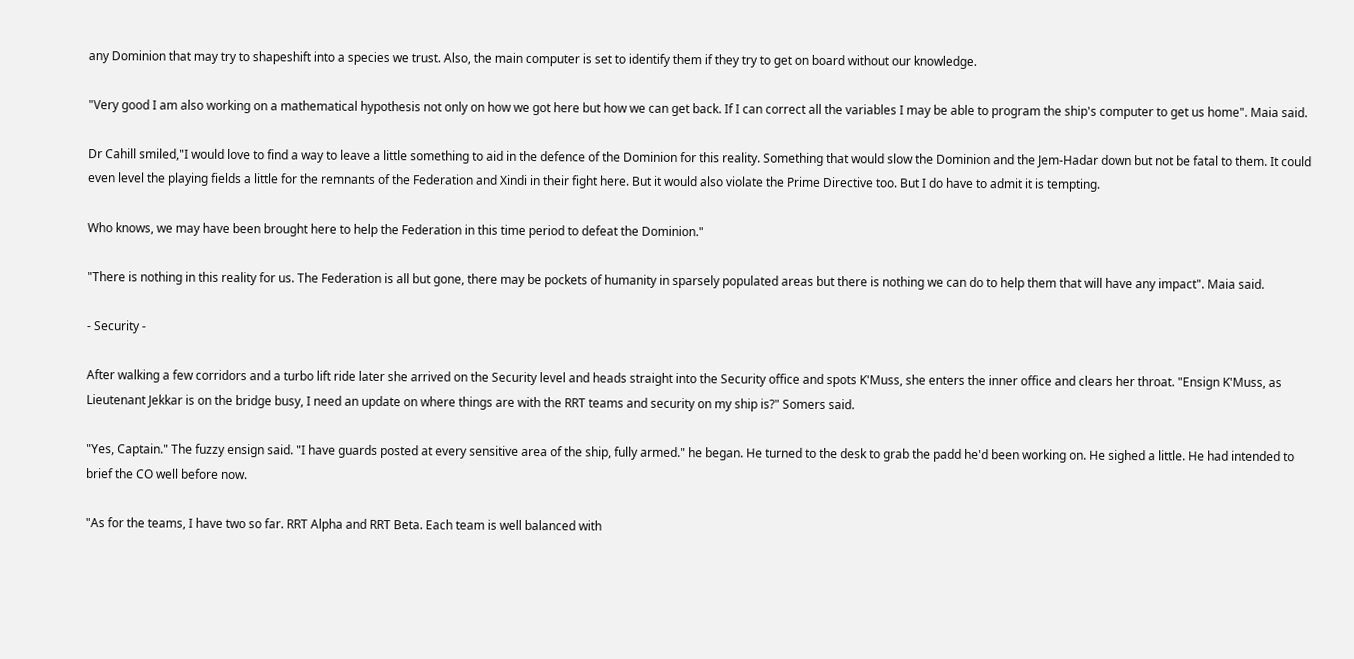any Dominion that may try to shapeshift into a species we trust. Also, the main computer is set to identify them if they try to get on board without our knowledge.

"Very good I am also working on a mathematical hypothesis not only on how we got here but how we can get back. If I can correct all the variables I may be able to program the ship's computer to get us home". Maia said.

Dr Cahill smiled,"I would love to find a way to leave a little something to aid in the defence of the Dominion for this reality. Something that would slow the Dominion and the Jem-Hadar down but not be fatal to them. It could even level the playing fields a little for the remnants of the Federation and Xindi in their fight here. But it would also violate the Prime Directive too. But I do have to admit it is tempting.

Who knows, we may have been brought here to help the Federation in this time period to defeat the Dominion."

"There is nothing in this reality for us. The Federation is all but gone, there may be pockets of humanity in sparsely populated areas but there is nothing we can do to help them that will have any impact". Maia said.

- Security -

After walking a few corridors and a turbo lift ride later she arrived on the Security level and heads straight into the Security office and spots K'Muss, she enters the inner office and clears her throat. "Ensign K'Muss, as Lieutenant Jekkar is on the bridge busy, I need an update on where things are with the RRT teams and security on my ship is?" Somers said.

"Yes, Captain." The fuzzy ensign said. "I have guards posted at every sensitive area of the ship, fully armed." he began. He turned to the desk to grab the padd he'd been working on. He sighed a little. He had intended to brief the CO well before now.

"As for the teams, I have two so far. RRT Alpha and RRT Beta. Each team is well balanced with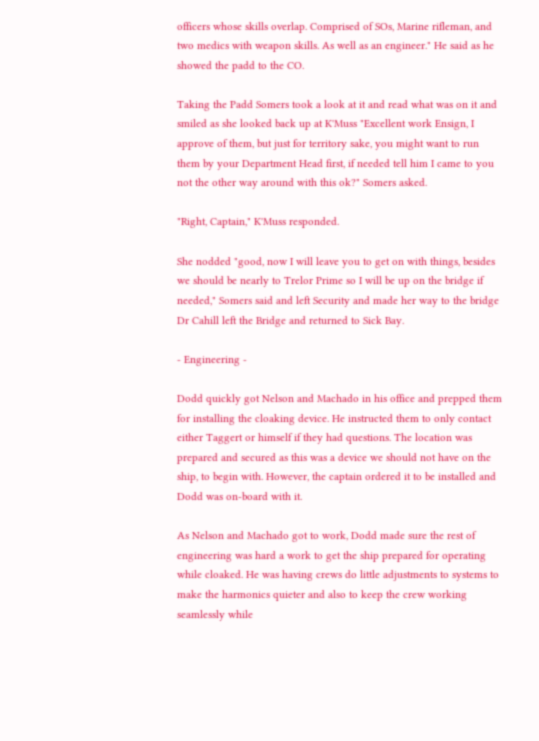officers whose skills overlap. Comprised of SOs, Marine rifleman, and two medics with weapon skills. As well as an engineer." He said as he showed the padd to the CO.

Taking the Padd Somers took a look at it and read what was on it and smiled as she looked back up at K'Muss "Excellent work Ensign, I approve of them, but just for territory sake, you might want to run them by your Department Head first, if needed tell him I came to you not the other way around with this ok?" Somers asked.

"Right, Captain," K'Muss responded.

She nodded "good, now I will leave you to get on with things, besides we should be nearly to Trelor Prime so I will be up on the bridge if needed," Somers said and left Security and made her way to the bridge Dr Cahill left the Bridge and returned to Sick Bay.

- Engineering -

Dodd quickly got Nelson and Machado in his office and prepped them for installing the cloaking device. He instructed them to only contact either Taggert or himself if they had questions. The location was prepared and secured as this was a device we should not have on the ship, to begin with. However, the captain ordered it to be installed and Dodd was on-board with it.

As Nelson and Machado got to work, Dodd made sure the rest of engineering was hard a work to get the ship prepared for operating while cloaked. He was having crews do little adjustments to systems to make the harmonics quieter and also to keep the crew working seamlessly while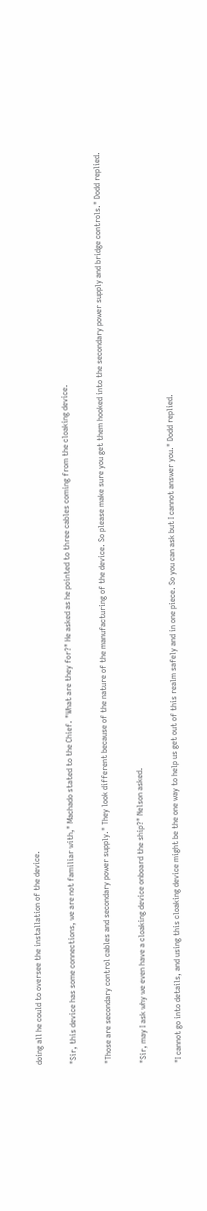doing all he could to oversee the installation of the device.

"Sir, this device has some connections, we are not familiar with," Machado stated to the Chief. "What are they for?" He asked as he pointed to three cables coming from the cloaking device.

"Those are secondary control cables and secondary power supply." They look different because of the nature of the manufacturing of the device. So please make sure you get them hooked into the secondary power supply and bridge controls." Dodd replied.

"Sir, may I ask why we even have a cloaking device onboard the ship?" Nelson asked.

"I cannot go into details, and using this cloaking device might be the one way to help us get out of this realm safely and in one piece. So you can ask but I cannot answer you." Dodd replied.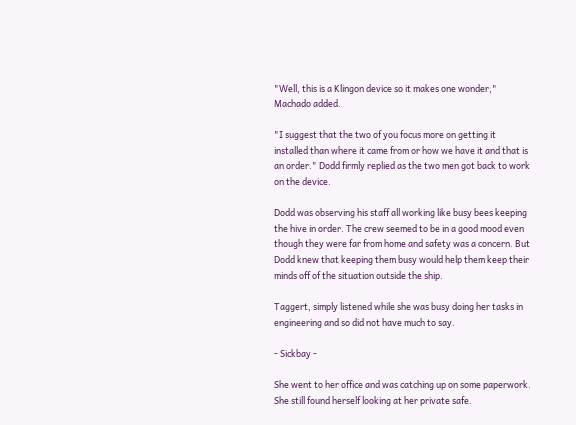"Well, this is a Klingon device so it makes one wonder," Machado added.

"I suggest that the two of you focus more on getting it installed than where it came from or how we have it and that is an order." Dodd firmly replied as the two men got back to work on the device.

Dodd was observing his staff all working like busy bees keeping the hive in order. The crew seemed to be in a good mood even though they were far from home and safety was a concern. But Dodd knew that keeping them busy would help them keep their minds off of the situation outside the ship.

Taggert, simply listened while she was busy doing her tasks in engineering and so did not have much to say.

- Sickbay -

She went to her office and was catching up on some paperwork. She still found herself looking at her private safe.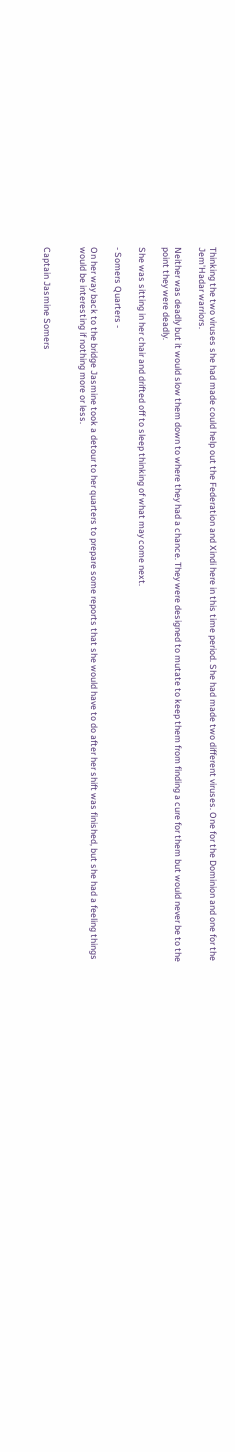Thinking the two viruses she had made could help out the Federation and Xindi here in this time period. She had made two different viruses. One for the Dominion and one for the Jem'Hadar warriors.

Neither was deadly but it would slow them down to where they had a chance. They were designed to mutate to keep them from finding a cure for them but would never be to the point they were deadly.

She was sitting in her chair and drifted off to sleep thinking of what may come next.

- Somers Quarters -

On her way back to the bridge Jasmine took a detour to her quarters to prepare some reports that she would have to do after her shift was finished, but she had a feeling things would be interesting if nothing more or less.


Captain Jasmine Somers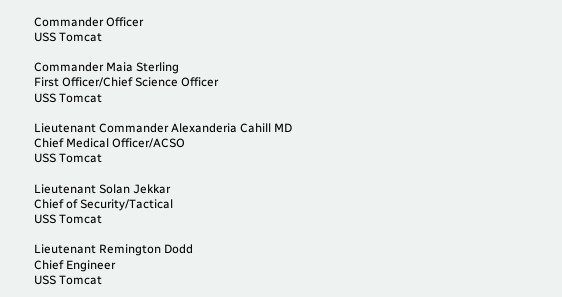Commander Officer
USS Tomcat

Commander Maia Sterling
First Officer/Chief Science Officer
USS Tomcat

Lieutenant Commander Alexanderia Cahill MD
Chief Medical Officer/ACSO
USS Tomcat

Lieutenant Solan Jekkar
Chief of Security/Tactical
USS Tomcat

Lieutenant Remington Dodd
Chief Engineer
USS Tomcat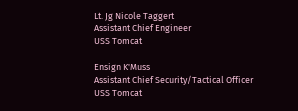Lt. Jg Nicole Taggert
Assistant Chief Engineer
USS Tomcat

Ensign K'Muss
Assistant Chief Security/Tactical Officer
USS Tomcat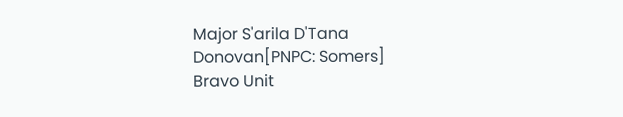Major S'arila D'Tana Donovan[PNPC: Somers]
Bravo Unit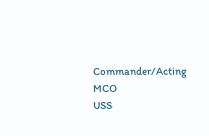Commander/Acting MCO
USS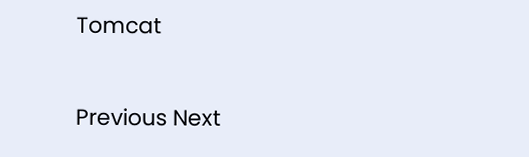Tomcat


Previous Next